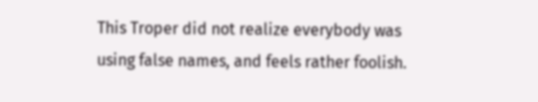This Troper did not realize everybody was using false names, and feels rather foolish.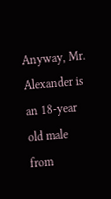Anyway, Mr. Alexander is an 18-year old male from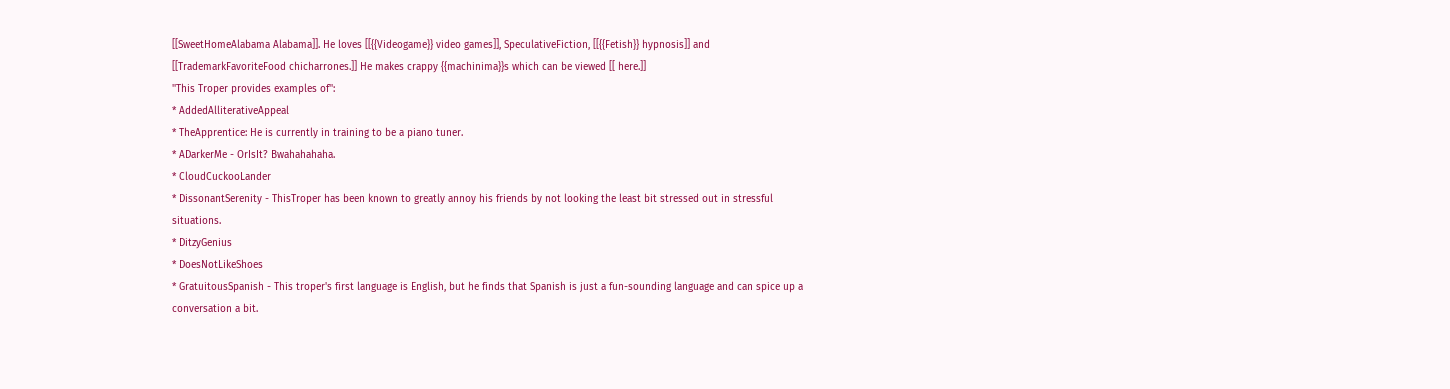[[SweetHomeAlabama Alabama]]. He loves [[{{Videogame}} video games]], SpeculativeFiction, [[{{Fetish}} hypnosis]] and [[TrademarkFavoriteFood chicharrones.]] He makes crappy {{machinima}}s which can be viewed [[ here.]]
''This Troper provides examples of'':
* AddedAlliterativeAppeal
* TheApprentice: He is currently in training to be a piano tuner.
* ADarkerMe - OrIsIt? Bwahahahaha.
* CloudCuckooLander
* DissonantSerenity - ThisTroper has been known to greatly annoy his friends by not looking the least bit stressed out in stressful situations.
* DitzyGenius
* DoesNotLikeShoes
* GratuitousSpanish - This troper's first language is English, but he finds that Spanish is just a fun-sounding language and can spice up a conversation a bit.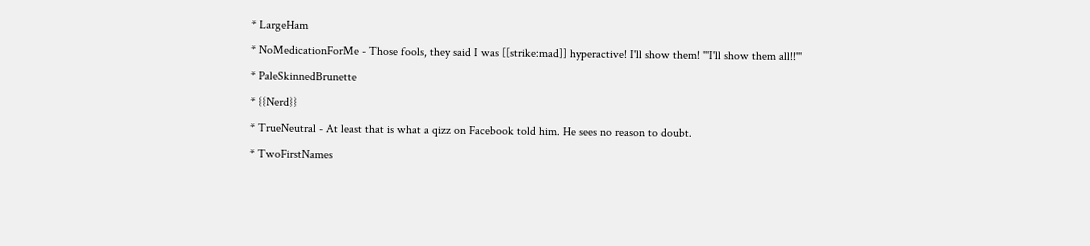* LargeHam
* NoMedicationForMe - Those fools, they said I was [[strike:mad]] hyperactive! I'll show them! '''I'll show them all!!'''
* PaleSkinnedBrunette
* {{Nerd}}
* TrueNeutral - At least that is what a qizz on Facebook told him. He sees no reason to doubt.
* TwoFirstNames